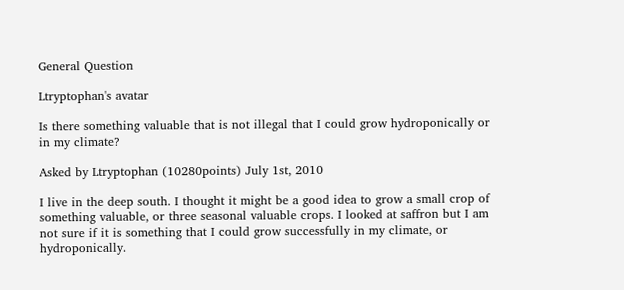General Question

Ltryptophan's avatar

Is there something valuable that is not illegal that I could grow hydroponically or in my climate?

Asked by Ltryptophan (10280points) July 1st, 2010

I live in the deep south. I thought it might be a good idea to grow a small crop of something valuable, or three seasonal valuable crops. I looked at saffron but I am not sure if it is something that I could grow successfully in my climate, or hydroponically.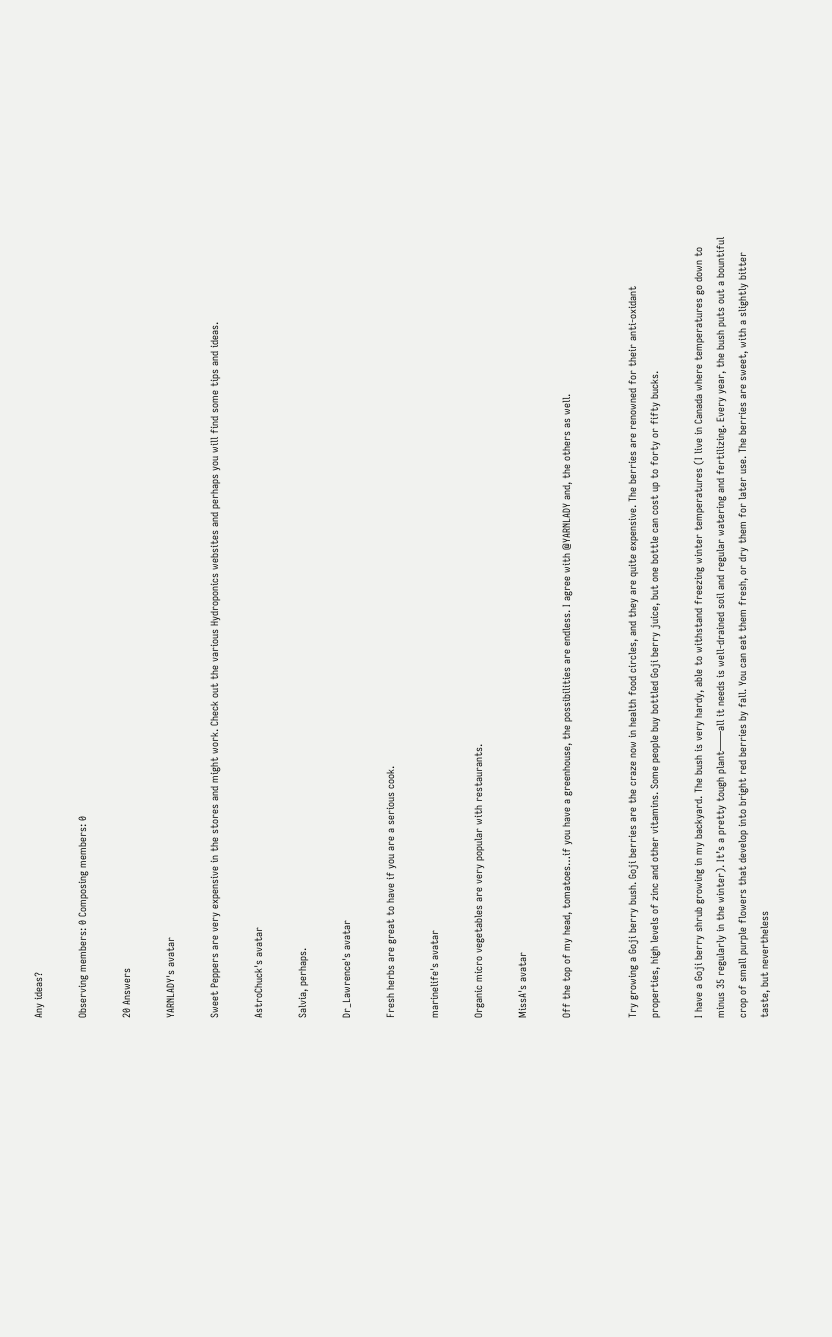Any ideas?

Observing members: 0 Composing members: 0

20 Answers

YARNLADY's avatar

Sweet Peppers are very expensive in the stores and might work. Check out the various Hydroponics websites and perhaps you will find some tips and ideas.

AstroChuck's avatar

Salvia, perhaps.

Dr_Lawrence's avatar

Fresh herbs are great to have if you are a serious cook.

marinelife's avatar

Organic micro vegetables are very popular with restaurants.

MissA's avatar

Off the top of my head, tomatoes…if you have a greenhouse, the possibilities are endless. I agree with @YARNLADY and, the others as well.


Try growing a Goji berry bush. Goji berries are the craze now in health food circles, and they are quite expensive. The berries are renowned for their anti-oxidant properties, high levels of zinc and other vitamins. Some people buy bottled Goji berry juice, but one bottle can cost up to forty or fifty bucks.

I have a Goji berry shrub growing in my backyard. The bush is very hardy, able to withstand freezing winter temperatures (I live in Canada where temperatures go down to minus 35 regularly in the winter). It’s a pretty tough plant——all it needs is well-drained soil and regular watering and fertilizing. Every year, the bush puts out a bountiful crop of small purple flowers that develop into bright red berries by fall. You can eat them fresh, or dry them for later use. The berries are sweet, with a slightly bitter taste, but nevertheless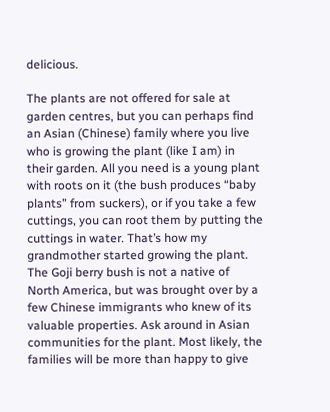delicious.

The plants are not offered for sale at garden centres, but you can perhaps find an Asian (Chinese) family where you live who is growing the plant (like I am) in their garden. All you need is a young plant with roots on it (the bush produces “baby plants” from suckers), or if you take a few cuttings, you can root them by putting the cuttings in water. That’s how my grandmother started growing the plant. The Goji berry bush is not a native of North America, but was brought over by a few Chinese immigrants who knew of its valuable properties. Ask around in Asian communities for the plant. Most likely, the families will be more than happy to give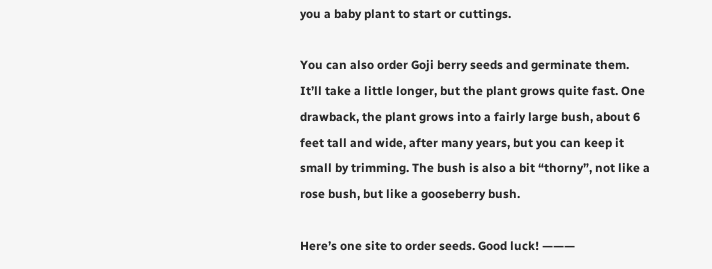you a baby plant to start or cuttings.

You can also order Goji berry seeds and germinate them. It’ll take a little longer, but the plant grows quite fast. One drawback, the plant grows into a fairly large bush, about 6 feet tall and wide, after many years, but you can keep it small by trimming. The bush is also a bit “thorny”, not like a rose bush, but like a gooseberry bush.

Here’s one site to order seeds. Good luck! ———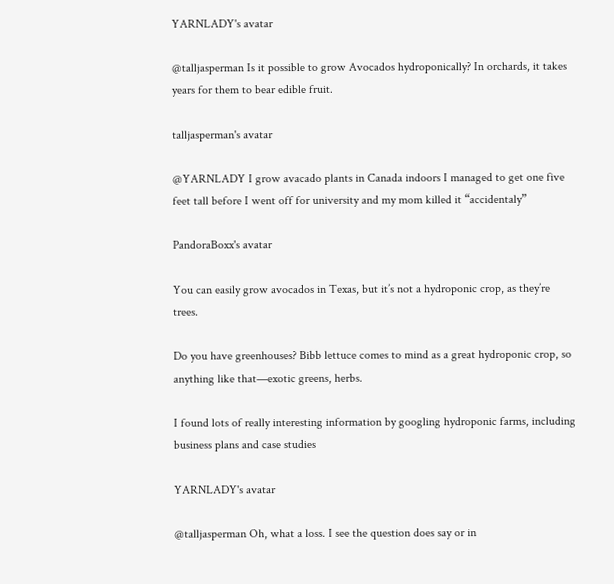YARNLADY's avatar

@talljasperman Is it possible to grow Avocados hydroponically? In orchards, it takes years for them to bear edible fruit.

talljasperman's avatar

@YARNLADY I grow avacado plants in Canada indoors I managed to get one five feet tall before I went off for university and my mom killed it “accidentaly”

PandoraBoxx's avatar

You can easily grow avocados in Texas, but it’s not a hydroponic crop, as they’re trees.

Do you have greenhouses? Bibb lettuce comes to mind as a great hydroponic crop, so anything like that—exotic greens, herbs.

I found lots of really interesting information by googling hydroponic farms, including business plans and case studies

YARNLADY's avatar

@talljasperman Oh, what a loss. I see the question does say or in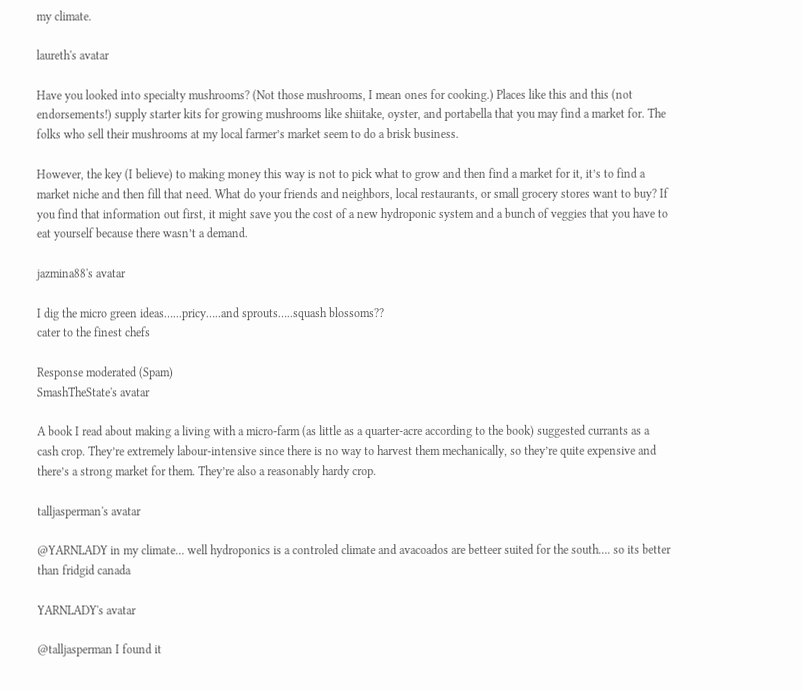my climate.

laureth's avatar

Have you looked into specialty mushrooms? (Not those mushrooms, I mean ones for cooking.) Places like this and this (not endorsements!) supply starter kits for growing mushrooms like shiitake, oyster, and portabella that you may find a market for. The folks who sell their mushrooms at my local farmer’s market seem to do a brisk business.

However, the key (I believe) to making money this way is not to pick what to grow and then find a market for it, it’s to find a market niche and then fill that need. What do your friends and neighbors, local restaurants, or small grocery stores want to buy? If you find that information out first, it might save you the cost of a new hydroponic system and a bunch of veggies that you have to eat yourself because there wasn’t a demand.

jazmina88's avatar

I dig the micro green ideas…...pricy…..and sprouts…..squash blossoms??
cater to the finest chefs

Response moderated (Spam)
SmashTheState's avatar

A book I read about making a living with a micro-farm (as little as a quarter-acre according to the book) suggested currants as a cash crop. They’re extremely labour-intensive since there is no way to harvest them mechanically, so they’re quite expensive and there’s a strong market for them. They’re also a reasonably hardy crop.

talljasperman's avatar

@YARNLADY in my climate… well hydroponics is a controled climate and avacoados are betteer suited for the south…. so its better than fridgid canada

YARNLADY's avatar

@talljasperman I found it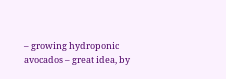– growing hydroponic avocados – great idea, by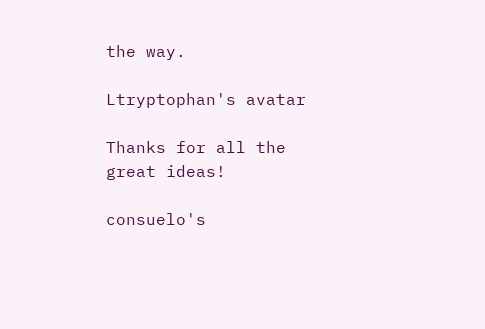the way.

Ltryptophan's avatar

Thanks for all the great ideas!

consuelo's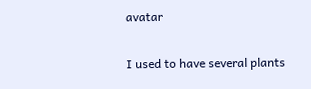avatar

I used to have several plants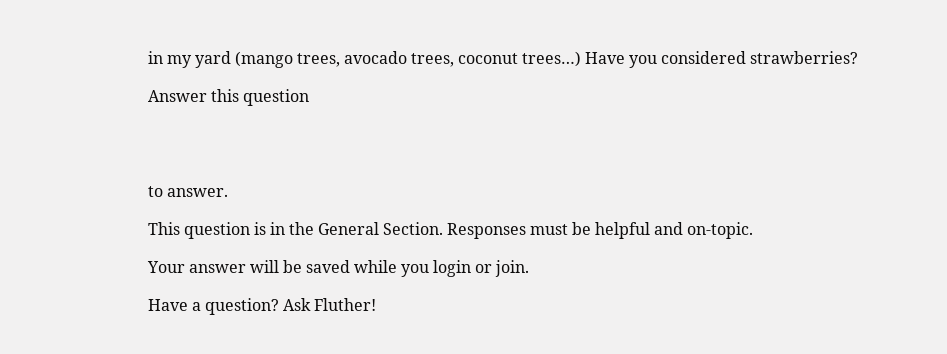in my yard (mango trees, avocado trees, coconut trees…) Have you considered strawberries?

Answer this question




to answer.

This question is in the General Section. Responses must be helpful and on-topic.

Your answer will be saved while you login or join.

Have a question? Ask Fluther!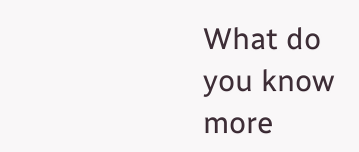What do you know more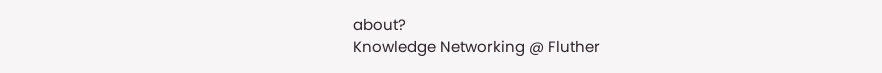about?
Knowledge Networking @ Fluther